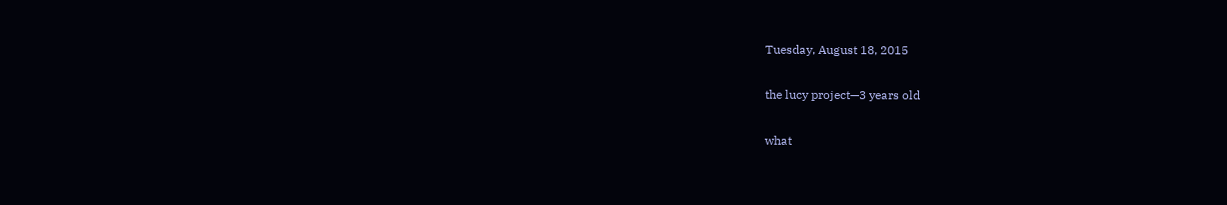Tuesday, August 18, 2015

the lucy project—3 years old

what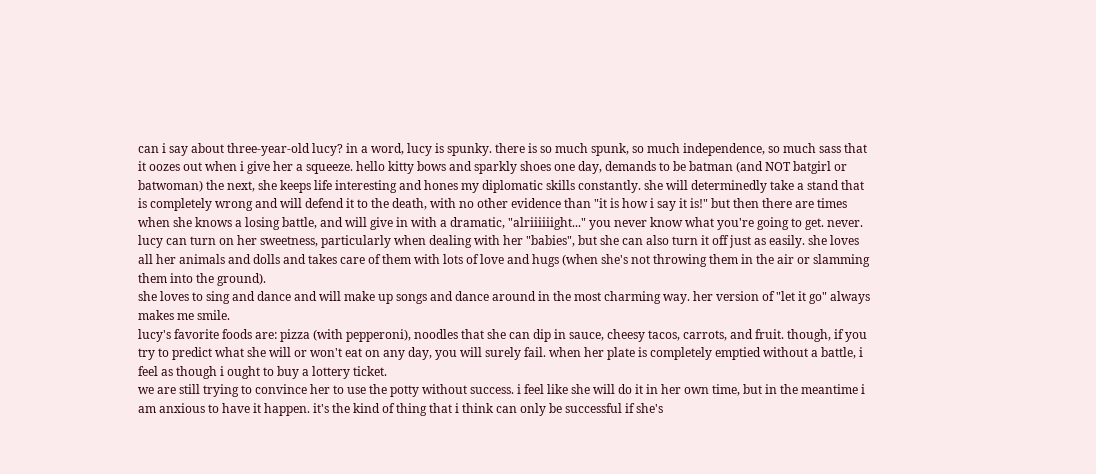can i say about three-year-old lucy? in a word, lucy is spunky. there is so much spunk, so much independence, so much sass that it oozes out when i give her a squeeze. hello kitty bows and sparkly shoes one day, demands to be batman (and NOT batgirl or batwoman) the next, she keeps life interesting and hones my diplomatic skills constantly. she will determinedly take a stand that is completely wrong and will defend it to the death, with no other evidence than "it is how i say it is!" but then there are times when she knows a losing battle, and will give in with a dramatic, "alriiiiiight..." you never know what you're going to get. never.
lucy can turn on her sweetness, particularly when dealing with her "babies", but she can also turn it off just as easily. she loves all her animals and dolls and takes care of them with lots of love and hugs (when she's not throwing them in the air or slamming them into the ground).
she loves to sing and dance and will make up songs and dance around in the most charming way. her version of "let it go" always makes me smile.
lucy's favorite foods are: pizza (with pepperoni), noodles that she can dip in sauce, cheesy tacos, carrots, and fruit. though, if you try to predict what she will or won't eat on any day, you will surely fail. when her plate is completely emptied without a battle, i feel as though i ought to buy a lottery ticket.
we are still trying to convince her to use the potty without success. i feel like she will do it in her own time, but in the meantime i am anxious to have it happen. it's the kind of thing that i think can only be successful if she's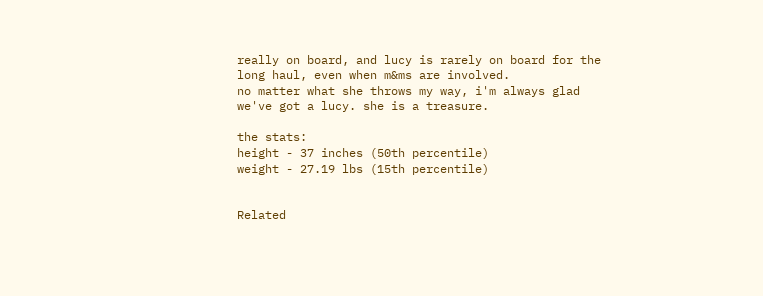really on board, and lucy is rarely on board for the long haul, even when m&ms are involved.
no matter what she throws my way, i'm always glad we've got a lucy. she is a treasure.

the stats:
height - 37 inches (50th percentile)
weight - 27.19 lbs (15th percentile)


Related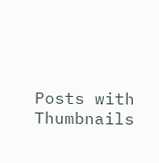Posts with Thumbnails